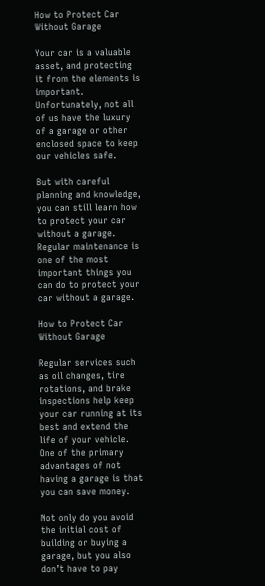How to Protect Car Without Garage

Your car is a valuable asset, and protecting it from the elements is important. Unfortunately, not all of us have the luxury of a garage or other enclosed space to keep our vehicles safe.

But with careful planning and knowledge, you can still learn how to protect your car without a garage. Regular maintenance is one of the most important things you can do to protect your car without a garage.

How to Protect Car Without Garage

Regular services such as oil changes, tire rotations, and brake inspections help keep your car running at its best and extend the life of your vehicle. One of the primary advantages of not having a garage is that you can save money.

Not only do you avoid the initial cost of building or buying a garage, but you also don’t have to pay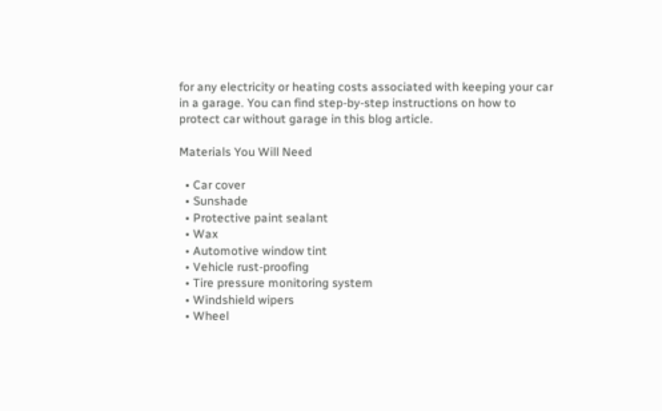for any electricity or heating costs associated with keeping your car in a garage. You can find step-by-step instructions on how to protect car without garage in this blog article.

Materials You Will Need

  • Car cover
  • Sunshade
  • Protective paint sealant
  • Wax
  • Automotive window tint
  • Vehicle rust-proofing
  • Tire pressure monitoring system
  • Windshield wipers
  • Wheel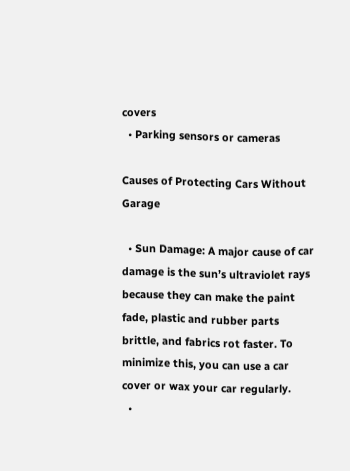covers
  • Parking sensors or cameras

Causes of Protecting Cars Without Garage

  • Sun Damage: A major cause of car damage is the sun’s ultraviolet rays because they can make the paint fade, plastic and rubber parts brittle, and fabrics rot faster. To minimize this, you can use a car cover or wax your car regularly.
  •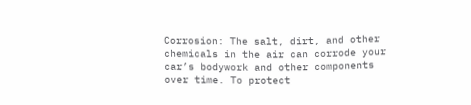Corrosion: The salt, dirt, and other chemicals in the air can corrode your car’s bodywork and other components over time. To protect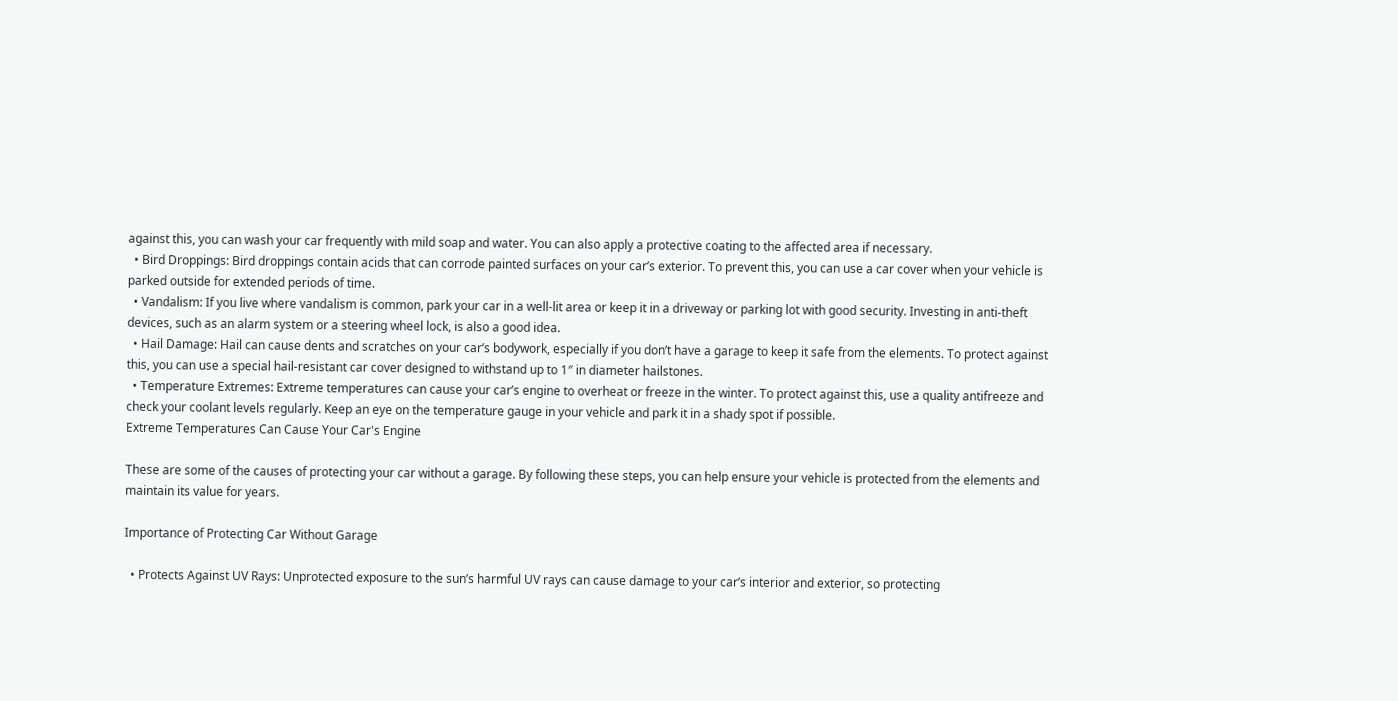against this, you can wash your car frequently with mild soap and water. You can also apply a protective coating to the affected area if necessary.
  • Bird Droppings: Bird droppings contain acids that can corrode painted surfaces on your car’s exterior. To prevent this, you can use a car cover when your vehicle is parked outside for extended periods of time.
  • Vandalism: If you live where vandalism is common, park your car in a well-lit area or keep it in a driveway or parking lot with good security. Investing in anti-theft devices, such as an alarm system or a steering wheel lock, is also a good idea.
  • Hail Damage: Hail can cause dents and scratches on your car’s bodywork, especially if you don’t have a garage to keep it safe from the elements. To protect against this, you can use a special hail-resistant car cover designed to withstand up to 1″ in diameter hailstones.
  • Temperature Extremes: Extreme temperatures can cause your car’s engine to overheat or freeze in the winter. To protect against this, use a quality antifreeze and check your coolant levels regularly. Keep an eye on the temperature gauge in your vehicle and park it in a shady spot if possible.
Extreme Temperatures Can Cause Your Car's Engine

These are some of the causes of protecting your car without a garage. By following these steps, you can help ensure your vehicle is protected from the elements and maintain its value for years.

Importance of Protecting Car Without Garage

  • Protects Against UV Rays: Unprotected exposure to the sun’s harmful UV rays can cause damage to your car’s interior and exterior, so protecting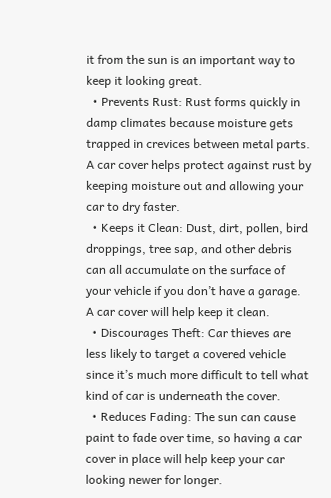it from the sun is an important way to keep it looking great.
  • Prevents Rust: Rust forms quickly in damp climates because moisture gets trapped in crevices between metal parts. A car cover helps protect against rust by keeping moisture out and allowing your car to dry faster.
  • Keeps it Clean: Dust, dirt, pollen, bird droppings, tree sap, and other debris can all accumulate on the surface of your vehicle if you don’t have a garage. A car cover will help keep it clean.
  • Discourages Theft: Car thieves are less likely to target a covered vehicle since it’s much more difficult to tell what kind of car is underneath the cover.
  • Reduces Fading: The sun can cause paint to fade over time, so having a car cover in place will help keep your car looking newer for longer.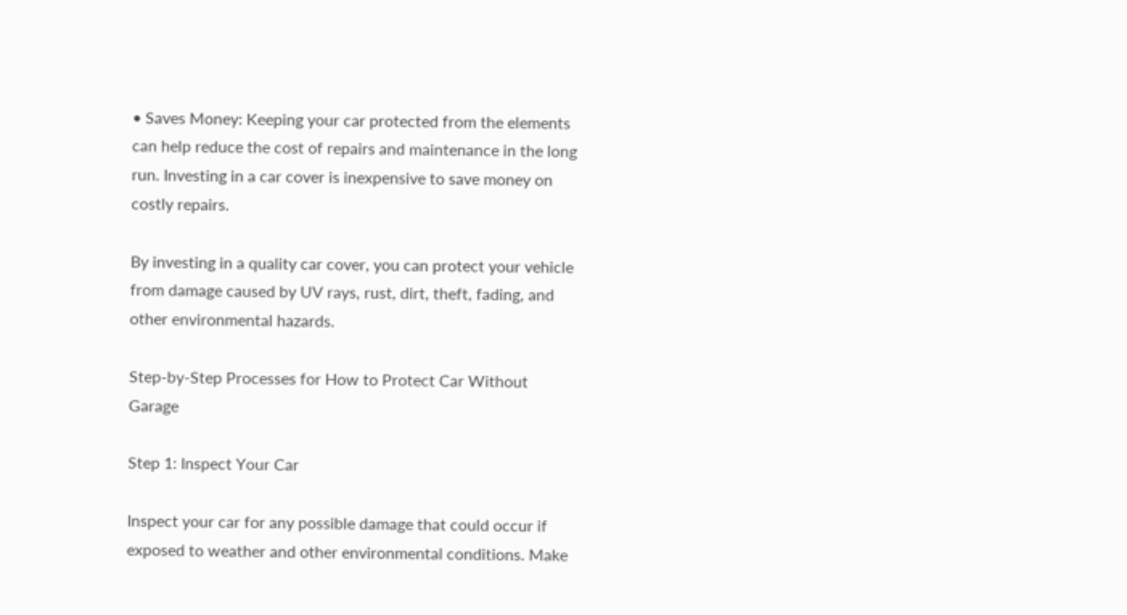• Saves Money: Keeping your car protected from the elements can help reduce the cost of repairs and maintenance in the long run. Investing in a car cover is inexpensive to save money on costly repairs.

By investing in a quality car cover, you can protect your vehicle from damage caused by UV rays, rust, dirt, theft, fading, and other environmental hazards.

Step-by-Step Processes for How to Protect Car Without Garage

Step 1: Inspect Your Car

Inspect your car for any possible damage that could occur if exposed to weather and other environmental conditions. Make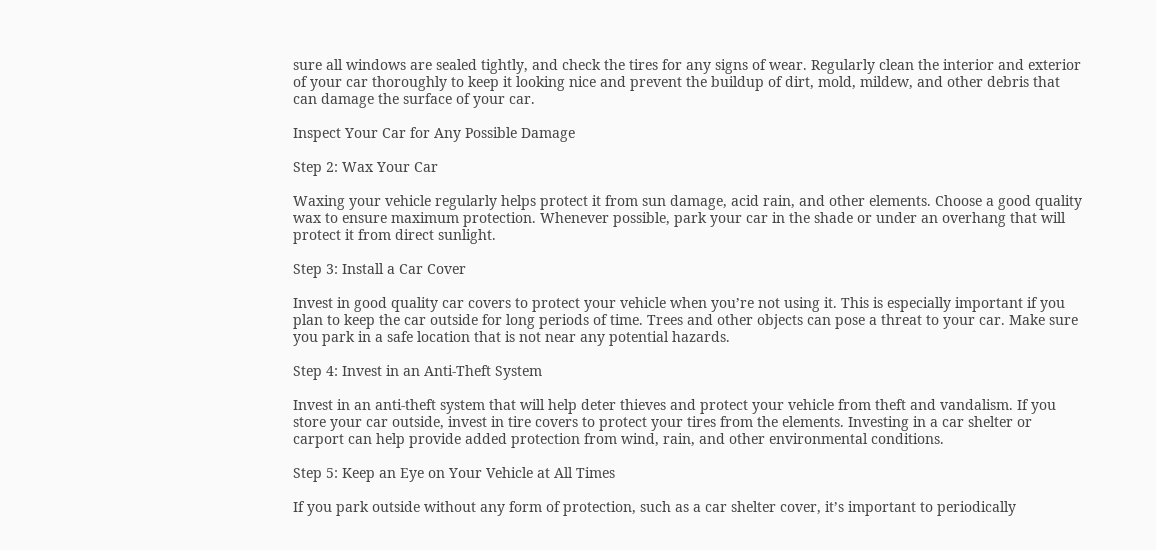sure all windows are sealed tightly, and check the tires for any signs of wear. Regularly clean the interior and exterior of your car thoroughly to keep it looking nice and prevent the buildup of dirt, mold, mildew, and other debris that can damage the surface of your car.

Inspect Your Car for Any Possible Damage

Step 2: Wax Your Car

Waxing your vehicle regularly helps protect it from sun damage, acid rain, and other elements. Choose a good quality wax to ensure maximum protection. Whenever possible, park your car in the shade or under an overhang that will protect it from direct sunlight.

Step 3: Install a Car Cover

Invest in good quality car covers to protect your vehicle when you’re not using it. This is especially important if you plan to keep the car outside for long periods of time. Trees and other objects can pose a threat to your car. Make sure you park in a safe location that is not near any potential hazards.

Step 4: Invest in an Anti-Theft System

Invest in an anti-theft system that will help deter thieves and protect your vehicle from theft and vandalism. If you store your car outside, invest in tire covers to protect your tires from the elements. Investing in a car shelter or carport can help provide added protection from wind, rain, and other environmental conditions.

Step 5: Keep an Eye on Your Vehicle at All Times

If you park outside without any form of protection, such as a car shelter cover, it’s important to periodically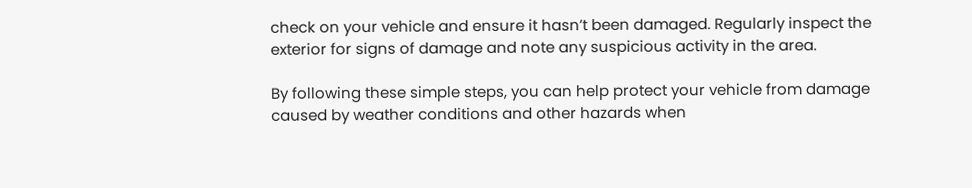check on your vehicle and ensure it hasn’t been damaged. Regularly inspect the exterior for signs of damage and note any suspicious activity in the area.

By following these simple steps, you can help protect your vehicle from damage caused by weather conditions and other hazards when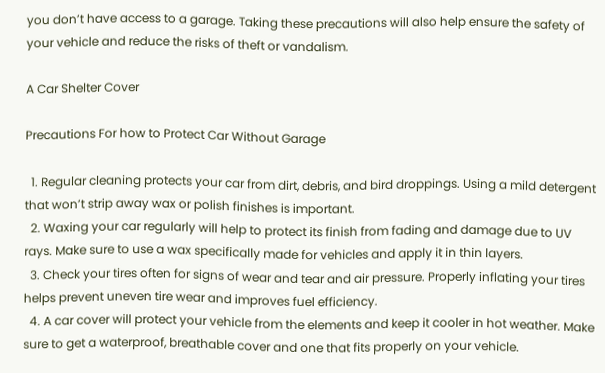you don’t have access to a garage. Taking these precautions will also help ensure the safety of your vehicle and reduce the risks of theft or vandalism.

A Car Shelter Cover

Precautions For how to Protect Car Without Garage

  1. Regular cleaning protects your car from dirt, debris, and bird droppings. Using a mild detergent that won’t strip away wax or polish finishes is important.
  2. Waxing your car regularly will help to protect its finish from fading and damage due to UV rays. Make sure to use a wax specifically made for vehicles and apply it in thin layers.
  3. Check your tires often for signs of wear and tear and air pressure. Properly inflating your tires helps prevent uneven tire wear and improves fuel efficiency.
  4. A car cover will protect your vehicle from the elements and keep it cooler in hot weather. Make sure to get a waterproof, breathable cover and one that fits properly on your vehicle.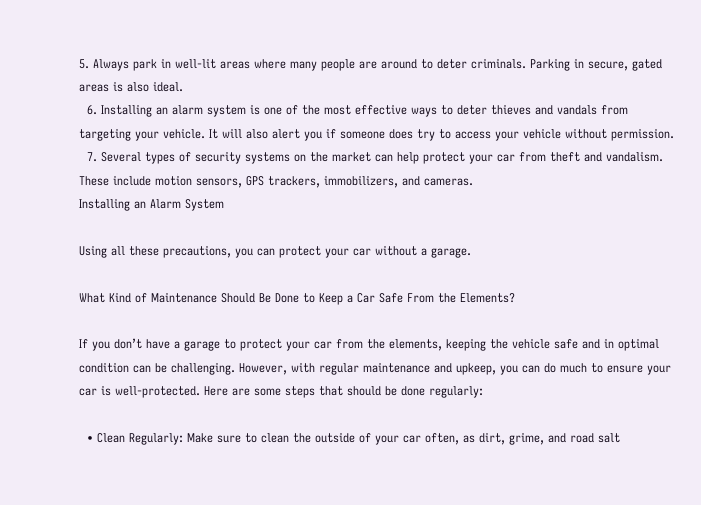5. Always park in well-lit areas where many people are around to deter criminals. Parking in secure, gated areas is also ideal.
  6. Installing an alarm system is one of the most effective ways to deter thieves and vandals from targeting your vehicle. It will also alert you if someone does try to access your vehicle without permission.
  7. Several types of security systems on the market can help protect your car from theft and vandalism. These include motion sensors, GPS trackers, immobilizers, and cameras.
Installing an Alarm System

Using all these precautions, you can protect your car without a garage.

What Kind of Maintenance Should Be Done to Keep a Car Safe From the Elements?

If you don’t have a garage to protect your car from the elements, keeping the vehicle safe and in optimal condition can be challenging. However, with regular maintenance and upkeep, you can do much to ensure your car is well-protected. Here are some steps that should be done regularly:

  • Clean Regularly: Make sure to clean the outside of your car often, as dirt, grime, and road salt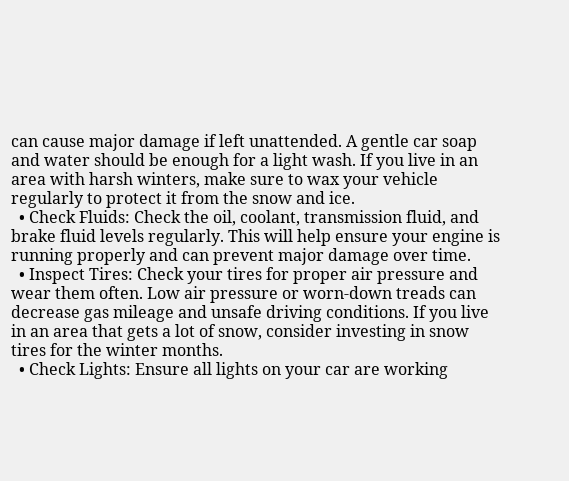can cause major damage if left unattended. A gentle car soap and water should be enough for a light wash. If you live in an area with harsh winters, make sure to wax your vehicle regularly to protect it from the snow and ice.
  • Check Fluids: Check the oil, coolant, transmission fluid, and brake fluid levels regularly. This will help ensure your engine is running properly and can prevent major damage over time.
  • Inspect Tires: Check your tires for proper air pressure and wear them often. Low air pressure or worn-down treads can decrease gas mileage and unsafe driving conditions. If you live in an area that gets a lot of snow, consider investing in snow tires for the winter months.
  • Check Lights: Ensure all lights on your car are working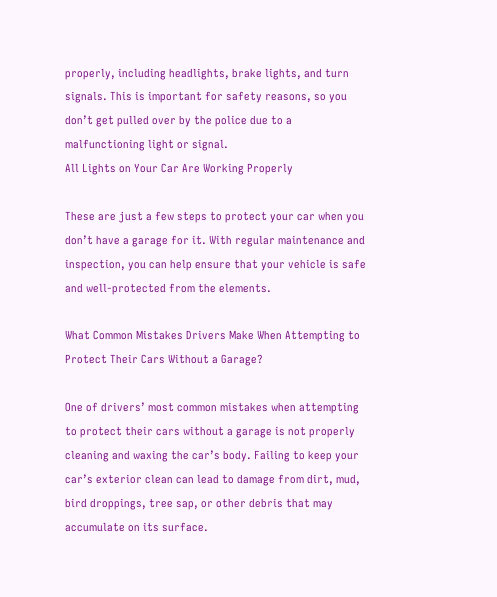properly, including headlights, brake lights, and turn signals. This is important for safety reasons, so you don’t get pulled over by the police due to a malfunctioning light or signal.
All Lights on Your Car Are Working Properly

These are just a few steps to protect your car when you don’t have a garage for it. With regular maintenance and inspection, you can help ensure that your vehicle is safe and well-protected from the elements.

What Common Mistakes Drivers Make When Attempting to Protect Their Cars Without a Garage?

One of drivers’ most common mistakes when attempting to protect their cars without a garage is not properly cleaning and waxing the car’s body. Failing to keep your car’s exterior clean can lead to damage from dirt, mud, bird droppings, tree sap, or other debris that may accumulate on its surface.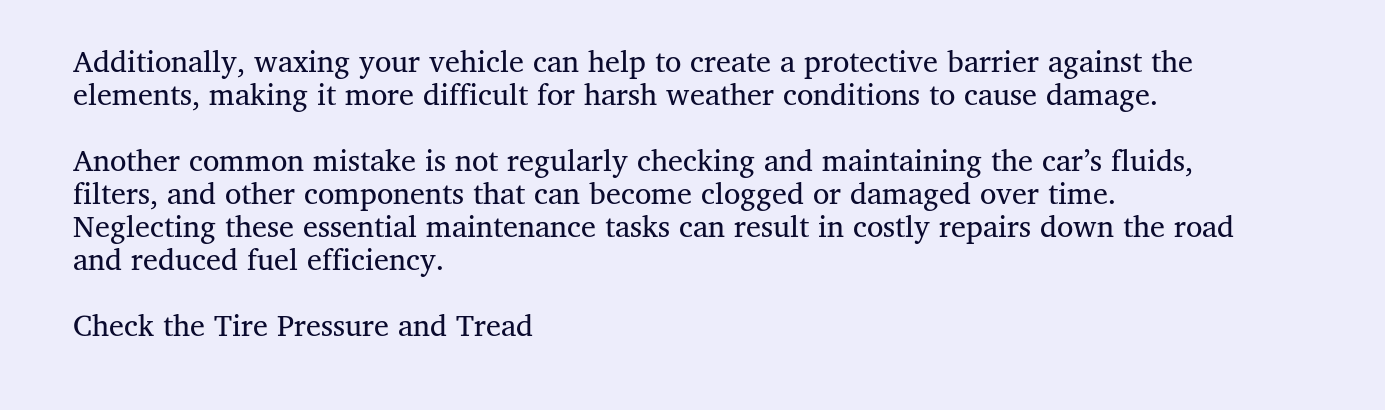Additionally, waxing your vehicle can help to create a protective barrier against the elements, making it more difficult for harsh weather conditions to cause damage.

Another common mistake is not regularly checking and maintaining the car’s fluids, filters, and other components that can become clogged or damaged over time. Neglecting these essential maintenance tasks can result in costly repairs down the road and reduced fuel efficiency.

Check the Tire Pressure and Tread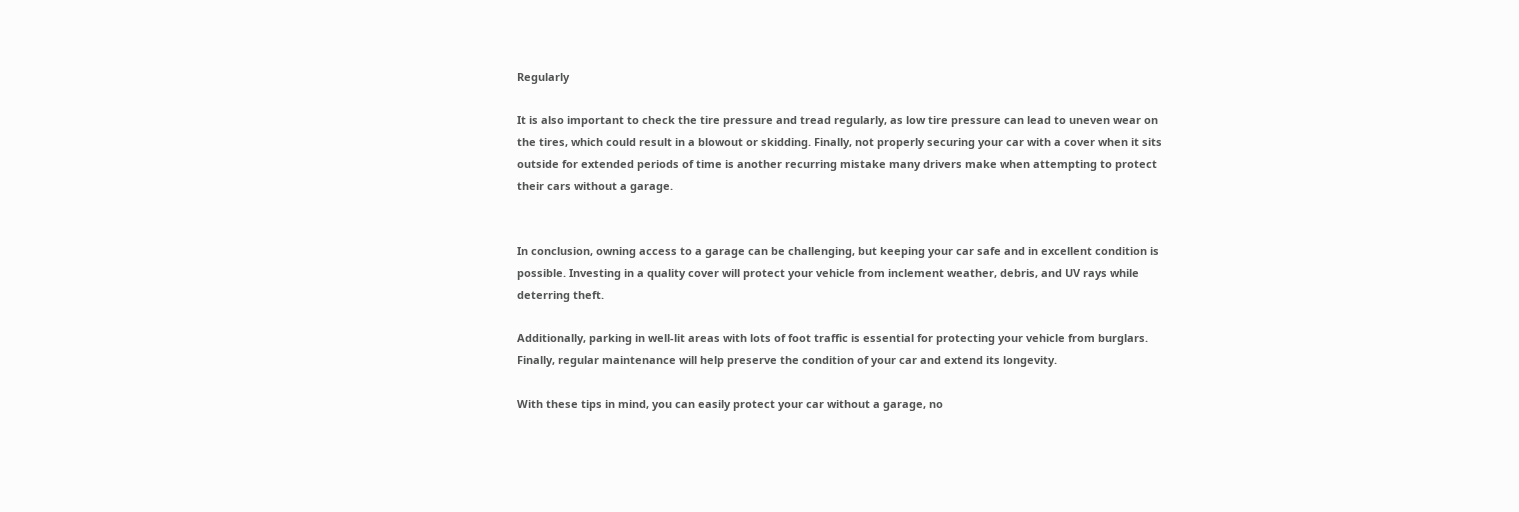Regularly

It is also important to check the tire pressure and tread regularly, as low tire pressure can lead to uneven wear on the tires, which could result in a blowout or skidding. Finally, not properly securing your car with a cover when it sits outside for extended periods of time is another recurring mistake many drivers make when attempting to protect their cars without a garage.


In conclusion, owning access to a garage can be challenging, but keeping your car safe and in excellent condition is possible. Investing in a quality cover will protect your vehicle from inclement weather, debris, and UV rays while deterring theft.

Additionally, parking in well-lit areas with lots of foot traffic is essential for protecting your vehicle from burglars. Finally, regular maintenance will help preserve the condition of your car and extend its longevity.

With these tips in mind, you can easily protect your car without a garage, no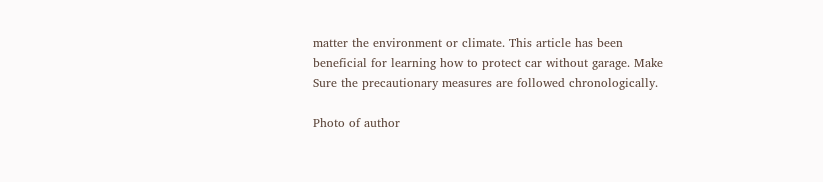matter the environment or climate. This article has been beneficial for learning how to protect car without garage. Make Sure the precautionary measures are followed chronologically.

Photo of author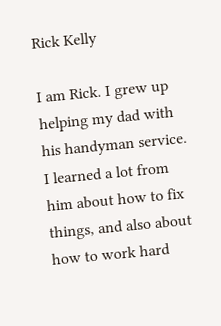Rick Kelly

I am Rick. I grew up helping my dad with his handyman service. I learned a lot from him about how to fix things, and also about how to work hard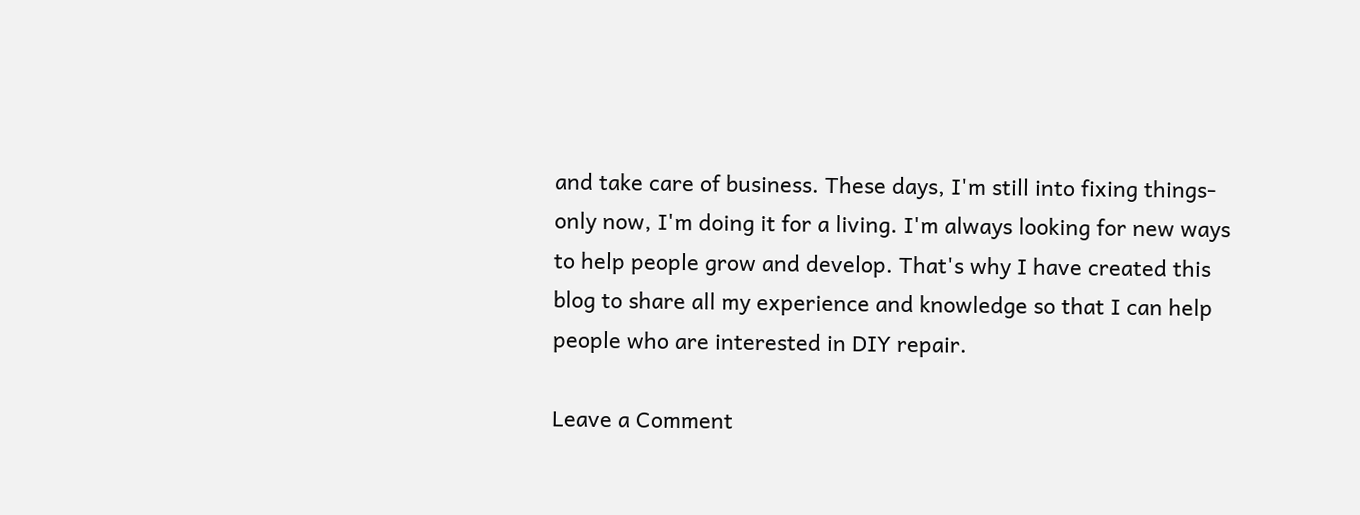and take care of business. These days, I'm still into fixing things- only now, I'm doing it for a living. I'm always looking for new ways to help people grow and develop. That's why I have created this blog to share all my experience and knowledge so that I can help people who are interested in DIY repair.

Leave a Comment